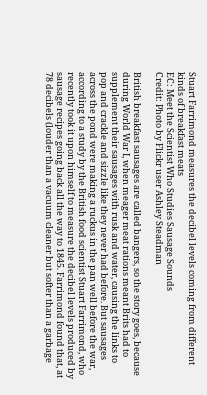Stuart Farrimond measures the decibel levels coming from different kinds of breakfast meats
EC: Meet the Scientist Who Studies Sausage Sounds
Credit: Photo by Flickr user Ashley Steadman

British breakfast sausages are called bangers, so the story goes, because during World War I, when meager meat rations meant Brits had to supplement their sausages with rusk and water, causing the links to pop and crackle and sizzle like they never had before. But sausages across the pond were making a ruckus in the pan well before the war, according to a study by the British food scientist Stuart Farrimond, who recently took it upon himself to measure the decibel levels produced by sausage recipes going back all the way to 1845. Farrimond found that, at 78 decibels (louder than a vacuum cleaner but softer than a garbage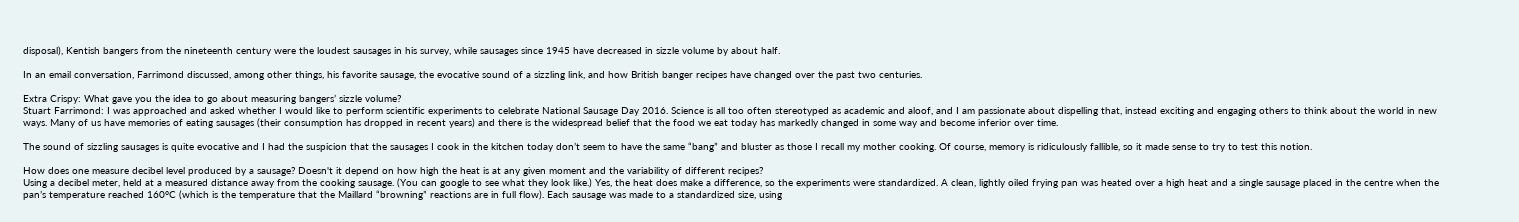disposal), Kentish bangers from the nineteenth century were the loudest sausages in his survey, while sausages since 1945 have decreased in sizzle volume by about half.

In an email conversation, Farrimond discussed, among other things, his favorite sausage, the evocative sound of a sizzling link, and how British banger recipes have changed over the past two centuries.

Extra Crispy: What gave you the idea to go about measuring bangers’ sizzle volume?
Stuart Farrimond: I was approached and asked whether I would like to perform scientific experiments to celebrate National Sausage Day 2016. Science is all too often stereotyped as academic and aloof, and I am passionate about dispelling that, instead exciting and engaging others to think about the world in new ways. Many of us have memories of eating sausages (their consumption has dropped in recent years) and there is the widespread belief that the food we eat today has markedly changed in some way and become inferior over time.

The sound of sizzling sausages is quite evocative and I had the suspicion that the sausages I cook in the kitchen today don’t seem to have the same “bang” and bluster as those I recall my mother cooking. Of course, memory is ridiculously fallible, so it made sense to try to test this notion.

How does one measure decibel level produced by a sausage? Doesn't it depend on how high the heat is at any given moment and the variability of different recipes?
Using a decibel meter, held at a measured distance away from the cooking sausage. (You can google to see what they look like.) Yes, the heat does make a difference, so the experiments were standardized. A clean, lightly oiled frying pan was heated over a high heat and a single sausage placed in the centre when the pan’s temperature reached 160°C (which is the temperature that the Maillard “browning” reactions are in full flow). Each sausage was made to a standardized size, using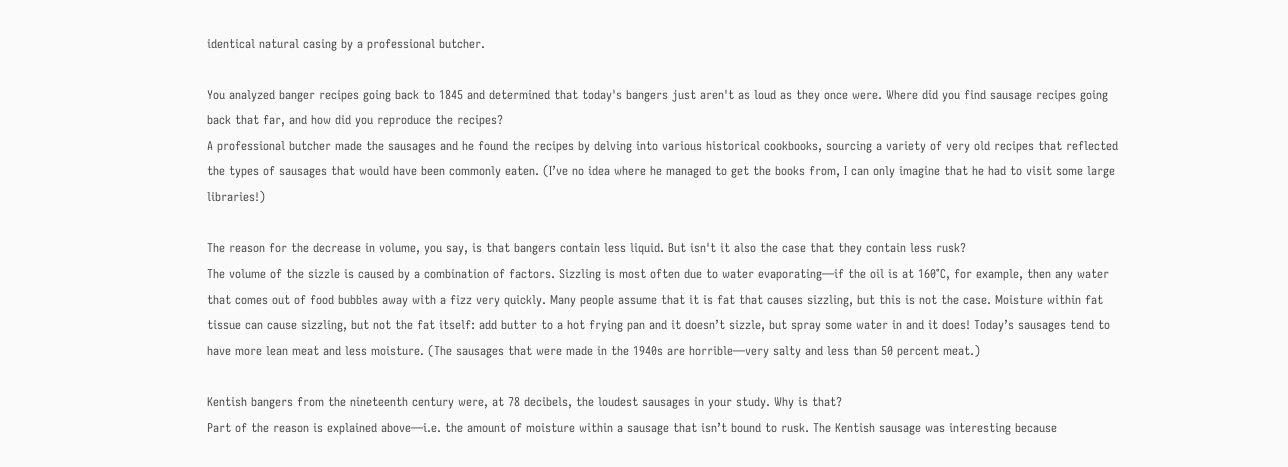identical natural casing by a professional butcher.

You analyzed banger recipes going back to 1845 and determined that today's bangers just aren't as loud as they once were. Where did you find sausage recipes going back that far, and how did you reproduce the recipes?
A professional butcher made the sausages and he found the recipes by delving into various historical cookbooks, sourcing a variety of very old recipes that reflected the types of sausages that would have been commonly eaten. (I’ve no idea where he managed to get the books from, I can only imagine that he had to visit some large libraries!)

The reason for the decrease in volume, you say, is that bangers contain less liquid. But isn't it also the case that they contain less rusk?
The volume of the sizzle is caused by a combination of factors. Sizzling is most often due to water evaporating—if the oil is at 160°C, for example, then any water that comes out of food bubbles away with a fizz very quickly. Many people assume that it is fat that causes sizzling, but this is not the case. Moisture within fat tissue can cause sizzling, but not the fat itself: add butter to a hot frying pan and it doesn’t sizzle, but spray some water in and it does! Today’s sausages tend to have more lean meat and less moisture. (The sausages that were made in the 1940s are horrible—very salty and less than 50 percent meat.)

Kentish bangers from the nineteenth century were, at 78 decibels, the loudest sausages in your study. Why is that?
Part of the reason is explained above—i.e. the amount of moisture within a sausage that isn’t bound to rusk. The Kentish sausage was interesting because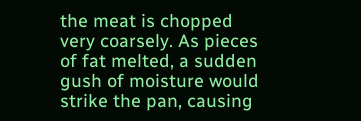the meat is chopped very coarsely. As pieces of fat melted, a sudden gush of moisture would strike the pan, causing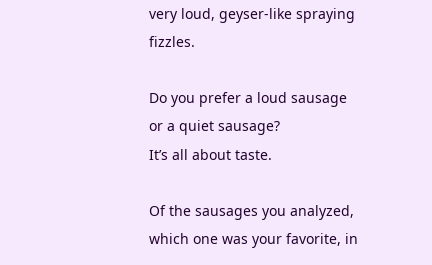very loud, geyser-like spraying fizzles.

Do you prefer a loud sausage or a quiet sausage?
It’s all about taste.

Of the sausages you analyzed, which one was your favorite, in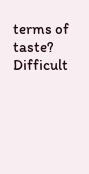terms of taste?
Difficult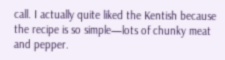call. I actually quite liked the Kentish because the recipe is so simple—lots of chunky meat and pepper.